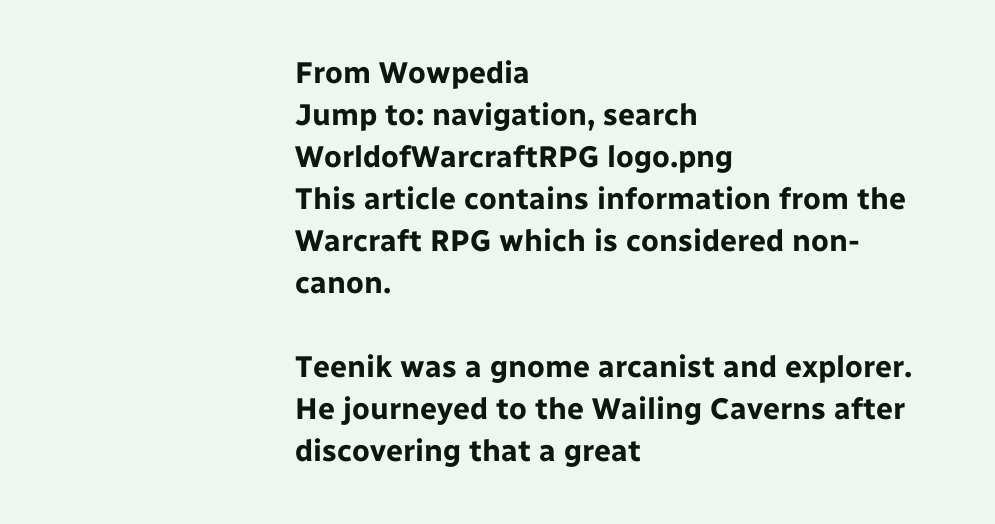From Wowpedia
Jump to: navigation, search
WorldofWarcraftRPG logo.png
This article contains information from the Warcraft RPG which is considered non-canon.

Teenik was a gnome arcanist and explorer. He journeyed to the Wailing Caverns after discovering that a great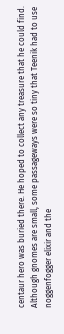centaur hero was buried there. He hoped to collect any treasure that he could find. Although gnomes are small, some passageways were so tiny that Teenik had to use noggenfogger elixir and the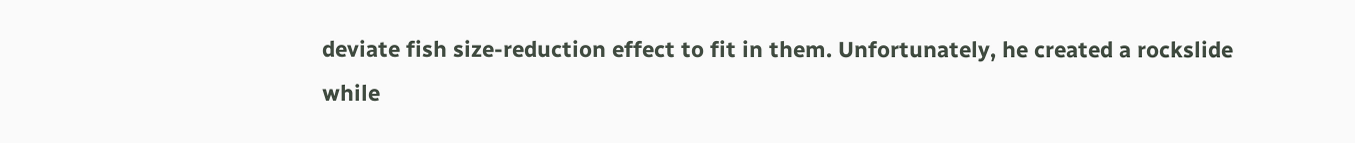deviate fish size-reduction effect to fit in them. Unfortunately, he created a rockslide while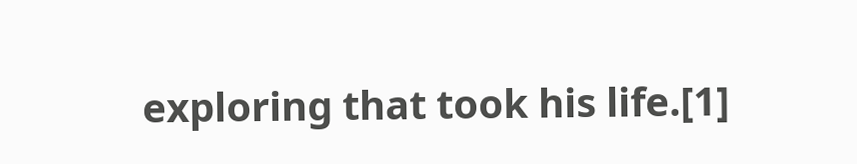exploring that took his life.[1]